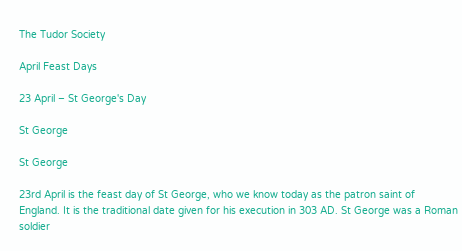The Tudor Society

April Feast Days

23 April – St George's Day

St George

St George

23rd April is the feast day of St George, who we know today as the patron saint of England. It is the traditional date given for his execution in 303 AD. St George was a Roman soldier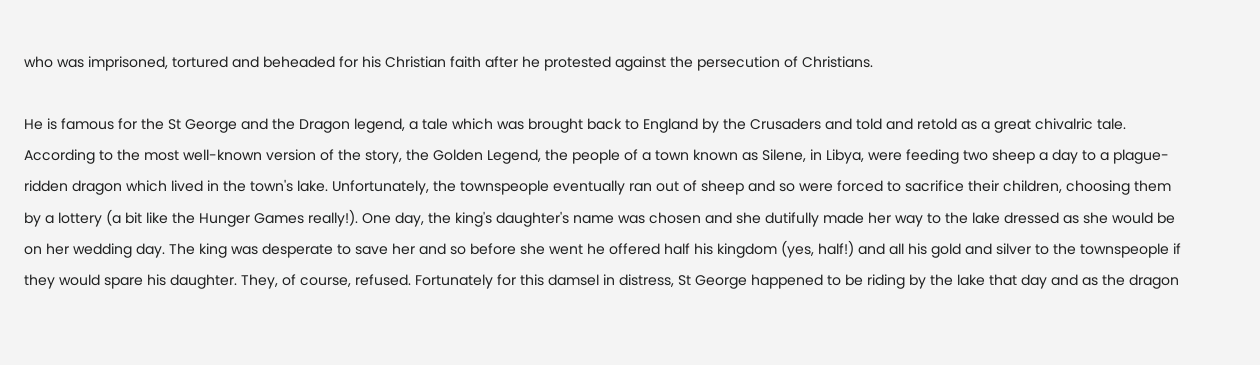who was imprisoned, tortured and beheaded for his Christian faith after he protested against the persecution of Christians.

He is famous for the St George and the Dragon legend, a tale which was brought back to England by the Crusaders and told and retold as a great chivalric tale. According to the most well-known version of the story, the Golden Legend, the people of a town known as Silene, in Libya, were feeding two sheep a day to a plague-ridden dragon which lived in the town's lake. Unfortunately, the townspeople eventually ran out of sheep and so were forced to sacrifice their children, choosing them by a lottery (a bit like the Hunger Games really!). One day, the king's daughter's name was chosen and she dutifully made her way to the lake dressed as she would be on her wedding day. The king was desperate to save her and so before she went he offered half his kingdom (yes, half!) and all his gold and silver to the townspeople if they would spare his daughter. They, of course, refused. Fortunately for this damsel in distress, St George happened to be riding by the lake that day and as the dragon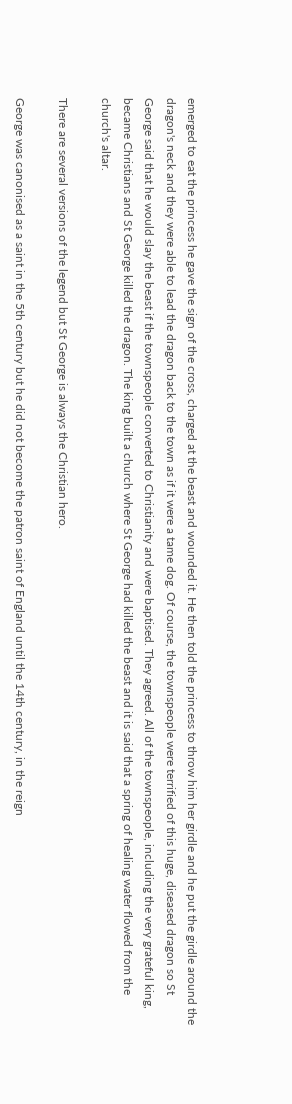emerged to eat the princess he gave the sign of the cross, charged at the beast and wounded it. He then told the princess to throw him her girdle and he put the girdle around the dragon's neck and they were able to lead the dragon back to the town as if it were a tame dog. Of course, the townspeople were terrified of this huge, diseased dragon so St George said that he would slay the beast if the townspeople converted to Christianity and were baptised. They agreed. All of the townspeople, including the very grateful king, became Christians and St George killed the dragon. The king built a church where St George had killed the beast and it is said that a spring of healing water flowed from the church's altar.

There are several versions of the legend but St George is always the Christian hero.

George was canonised as a saint in the 5th century but he did not become the patron saint of England until the 14th century, in the reign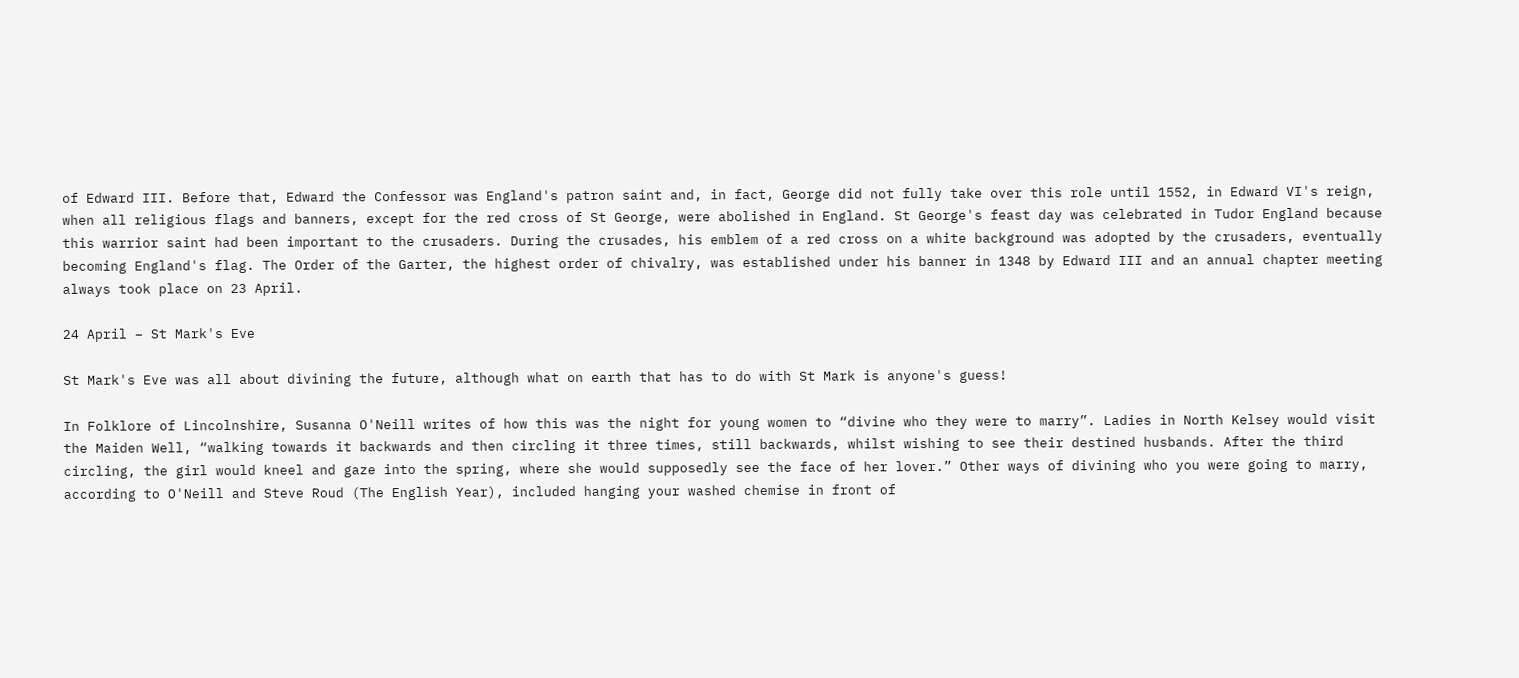of Edward III. Before that, Edward the Confessor was England's patron saint and, in fact, George did not fully take over this role until 1552, in Edward VI's reign, when all religious flags and banners, except for the red cross of St George, were abolished in England. St George's feast day was celebrated in Tudor England because this warrior saint had been important to the crusaders. During the crusades, his emblem of a red cross on a white background was adopted by the crusaders, eventually becoming England's flag. The Order of the Garter, the highest order of chivalry, was established under his banner in 1348 by Edward III and an annual chapter meeting always took place on 23 April.

24 April – St Mark's Eve

St Mark's Eve was all about divining the future, although what on earth that has to do with St Mark is anyone's guess!

In Folklore of Lincolnshire, Susanna O'Neill writes of how this was the night for young women to “divine who they were to marry”. Ladies in North Kelsey would visit the Maiden Well, “walking towards it backwards and then circling it three times, still backwards, whilst wishing to see their destined husbands. After the third circling, the girl would kneel and gaze into the spring, where she would supposedly see the face of her lover.” Other ways of divining who you were going to marry, according to O'Neill and Steve Roud (The English Year), included hanging your washed chemise in front of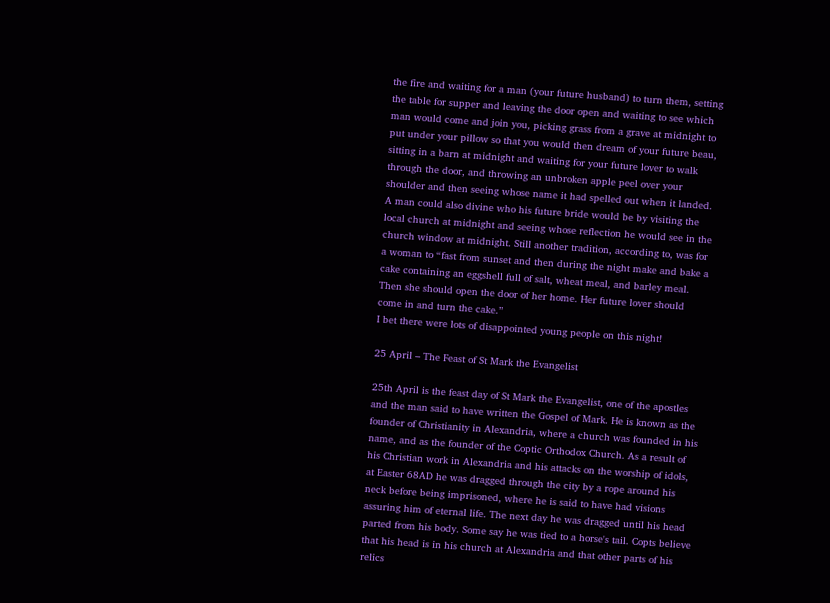the fire and waiting for a man (your future husband) to turn them, setting the table for supper and leaving the door open and waiting to see which man would come and join you, picking grass from a grave at midnight to put under your pillow so that you would then dream of your future beau, sitting in a barn at midnight and waiting for your future lover to walk through the door, and throwing an unbroken apple peel over your shoulder and then seeing whose name it had spelled out when it landed. A man could also divine who his future bride would be by visiting the local church at midnight and seeing whose reflection he would see in the church window at midnight. Still another tradition, according to, was for a woman to “fast from sunset and then during the night make and bake a cake containing an eggshell full of salt, wheat meal, and barley meal. Then she should open the door of her home. Her future lover should come in and turn the cake.”
I bet there were lots of disappointed young people on this night!

25 April – The Feast of St Mark the Evangelist

25th April is the feast day of St Mark the Evangelist, one of the apostles and the man said to have written the Gospel of Mark. He is known as the founder of Christianity in Alexandria, where a church was founded in his name, and as the founder of the Coptic Orthodox Church. As a result of his Christian work in Alexandria and his attacks on the worship of idols, at Easter 68AD he was dragged through the city by a rope around his neck before being imprisoned, where he is said to have had visions assuring him of eternal life. The next day he was dragged until his head parted from his body. Some say he was tied to a horse's tail. Copts believe that his head is in his church at Alexandria and that other parts of his relics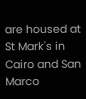are housed at St Mark's in Cairo and San Marco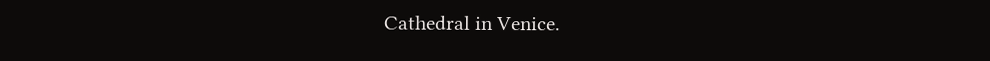Cathedral in Venice.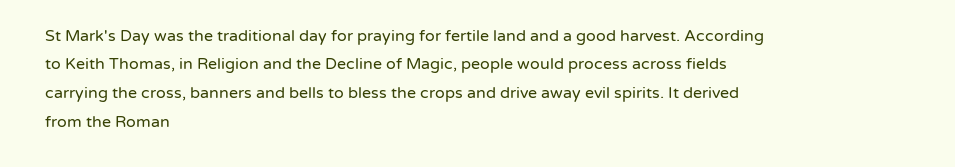St Mark's Day was the traditional day for praying for fertile land and a good harvest. According to Keith Thomas, in Religion and the Decline of Magic, people would process across fields carrying the cross, banners and bells to bless the crops and drive away evil spirits. It derived from the Roman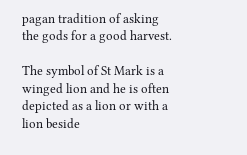pagan tradition of asking the gods for a good harvest.

The symbol of St Mark is a winged lion and he is often depicted as a lion or with a lion beside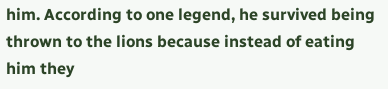him. According to one legend, he survived being thrown to the lions because instead of eating him they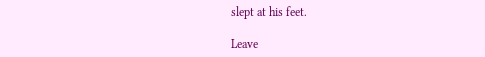slept at his feet.

Leave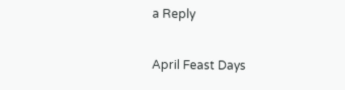a Reply

April Feast Days